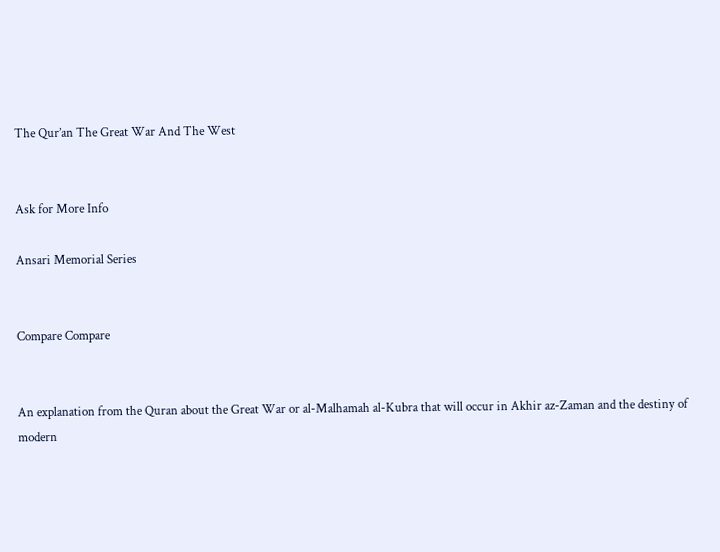The Qur’an The Great War And The West


Ask for More Info

Ansari Memorial Series


Compare Compare


An explanation from the Quran about the Great War or al-Malhamah al-Kubra that will occur in Akhir az-Zaman and the destiny of modern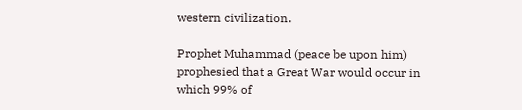western civilization.

Prophet Muhammad (peace be upon him) prophesied that a Great War would occur in which 99% of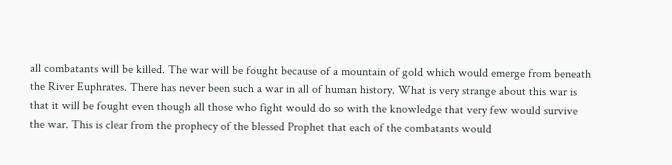all combatants will be killed. The war will be fought because of a mountain of gold which would emerge from beneath the River Euphrates. There has never been such a war in all of human history. What is very strange about this war is that it will be fought even though all those who fight would do so with the knowledge that very few would survive the war. This is clear from the prophecy of the blessed Prophet that each of the combatants would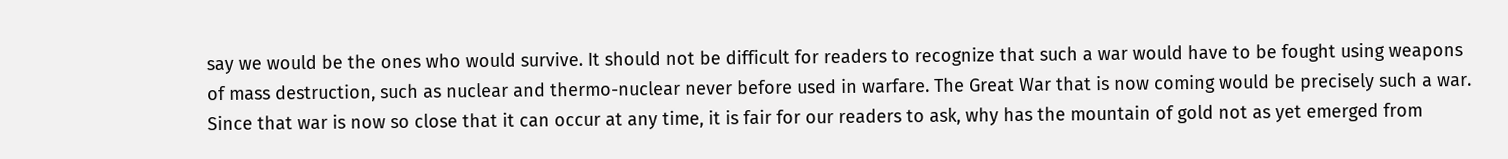say we would be the ones who would survive. It should not be difficult for readers to recognize that such a war would have to be fought using weapons of mass destruction, such as nuclear and thermo-nuclear never before used in warfare. The Great War that is now coming would be precisely such a war. Since that war is now so close that it can occur at any time, it is fair for our readers to ask, why has the mountain of gold not as yet emerged from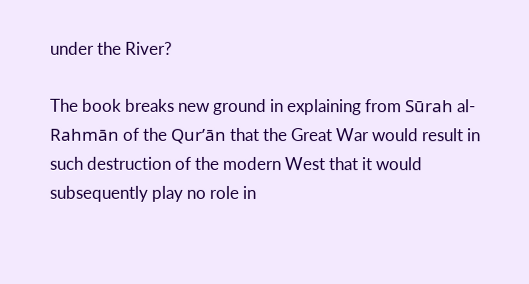under the River?

The book breaks new ground in explaining from Sūrah al-Rahmān of the Qur’ān that the Great War would result in such destruction of the modern West that it would subsequently play no role in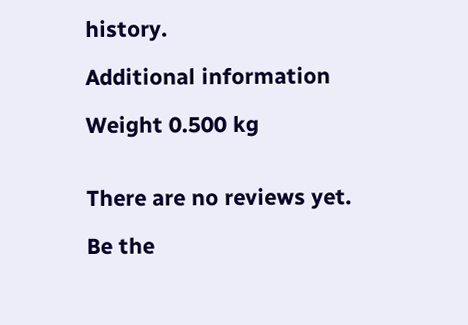history.

Additional information

Weight 0.500 kg


There are no reviews yet.

Be the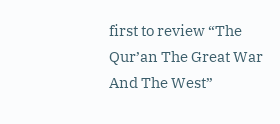first to review “The Qur’an The Great War And The West”